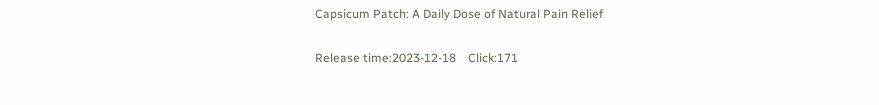Capsicum Patch: A Daily Dose of Natural Pain Relief

Release time:2023-12-18    Click:171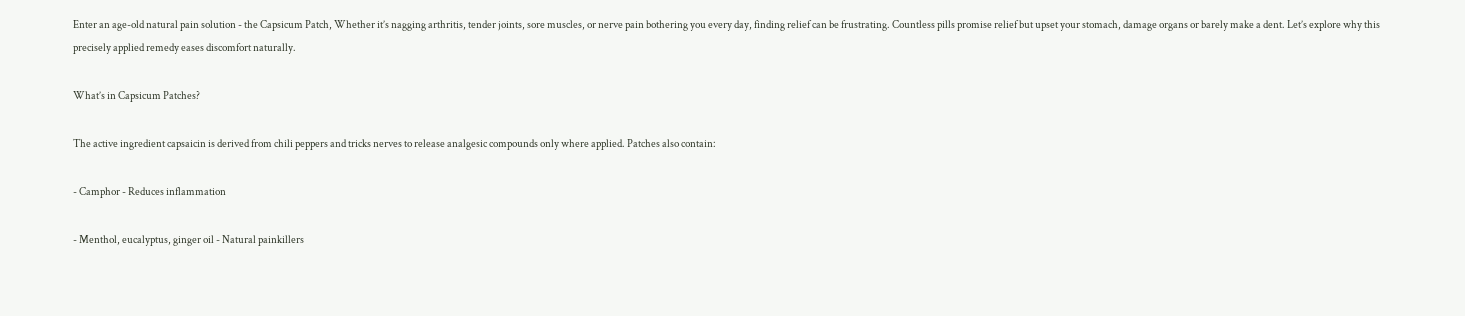Enter an age-old natural pain solution - the Capsicum Patch, Whether it’s nagging arthritis, tender joints, sore muscles, or nerve pain bothering you every day, finding relief can be frustrating. Countless pills promise relief but upset your stomach, damage organs or barely make a dent. Let’s explore why this precisely applied remedy eases discomfort naturally.

What’s in Capsicum Patches?

The active ingredient capsaicin is derived from chili peppers and tricks nerves to release analgesic compounds only where applied. Patches also contain:

- Camphor - Reduces inflammation

- Menthol, eucalyptus, ginger oil - Natural painkillers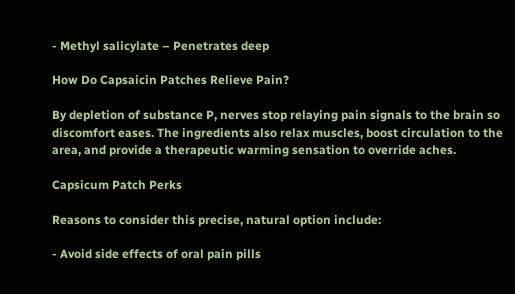- Methyl salicylate – Penetrates deep

How Do Capsaicin Patches Relieve Pain?

By depletion of substance P, nerves stop relaying pain signals to the brain so discomfort eases. The ingredients also relax muscles, boost circulation to the area, and provide a therapeutic warming sensation to override aches.

Capsicum Patch Perks

Reasons to consider this precise, natural option include:

- Avoid side effects of oral pain pills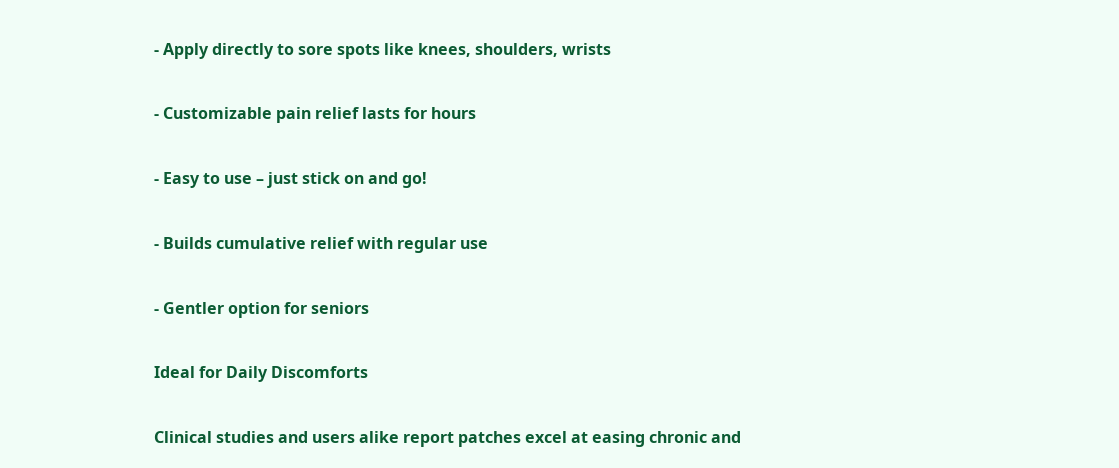- Apply directly to sore spots like knees, shoulders, wrists

- Customizable pain relief lasts for hours

- Easy to use – just stick on and go!

- Builds cumulative relief with regular use

- Gentler option for seniors

Ideal for Daily Discomforts

Clinical studies and users alike report patches excel at easing chronic and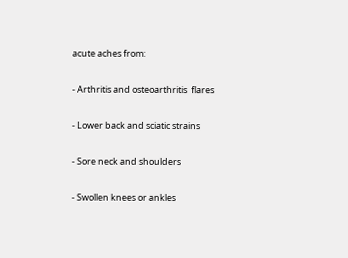acute aches from:

- Arthritis and osteoarthritis  flares

- Lower back and sciatic strains

- Sore neck and shoulders

- Swollen knees or ankles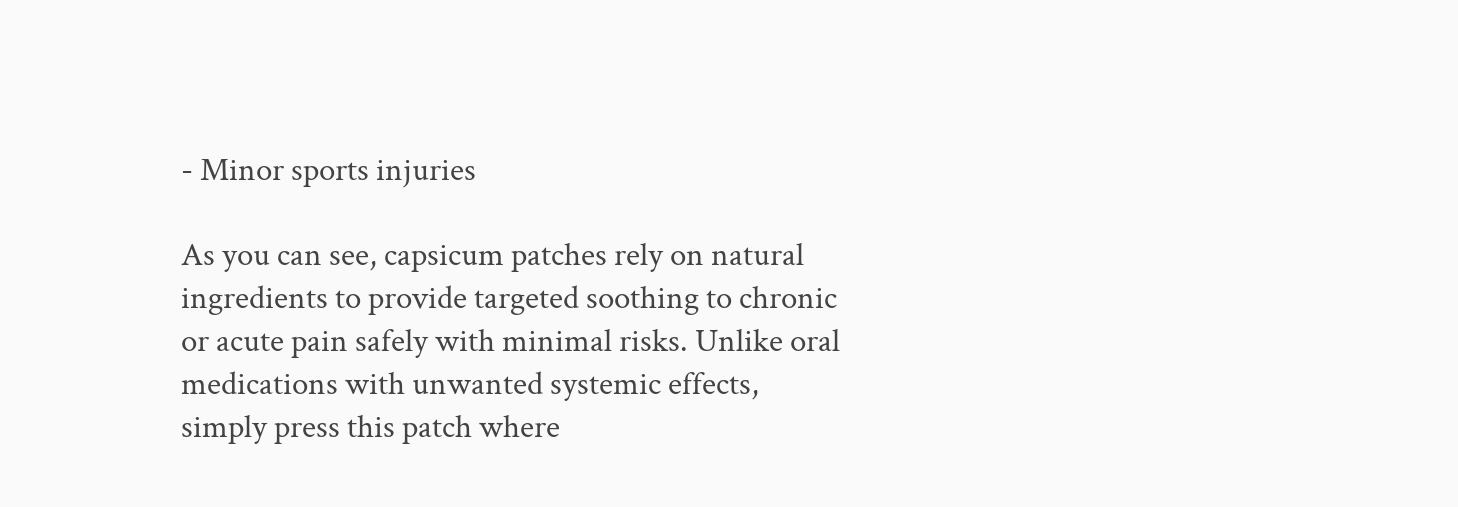- Minor sports injuries

As you can see, capsicum patches rely on natural ingredients to provide targeted soothing to chronic or acute pain safely with minimal risks. Unlike oral medications with unwanted systemic effects, simply press this patch where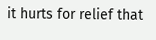it hurts for relief that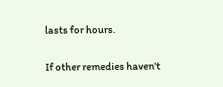lasts for hours.

If other remedies haven't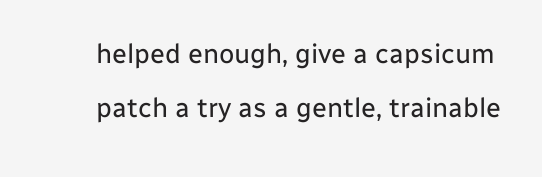helped enough, give a capsicum patch a try as a gentle, trainable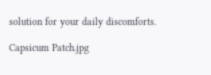solution for your daily discomforts.

Capsicum Patch.jpg